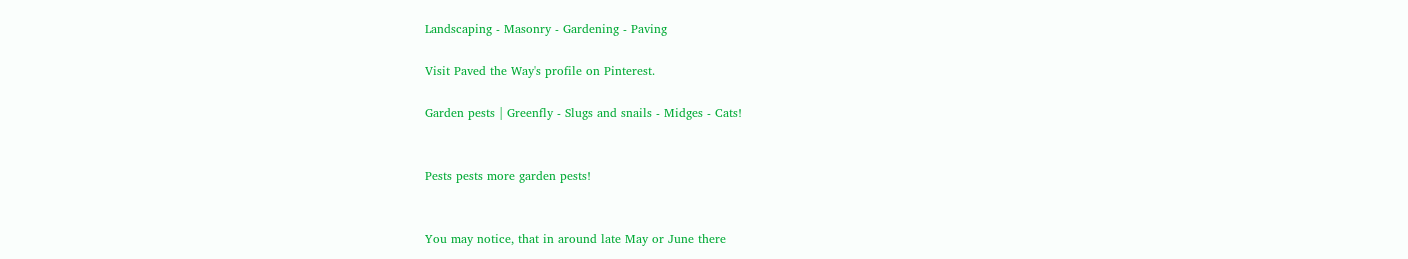Landscaping - Masonry - Gardening - Paving

Visit Paved the Way's profile on Pinterest.

Garden pests | Greenfly - Slugs and snails - Midges - Cats!


Pests pests more garden pests!


You may notice, that in around late May or June there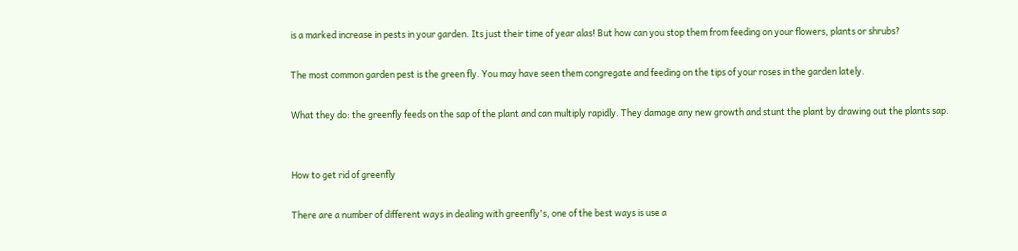is a marked increase in pests in your garden. Its just their time of year alas! But how can you stop them from feeding on your flowers, plants or shrubs?

The most common garden pest is the green fly. You may have seen them congregate and feeding on the tips of your roses in the garden lately.

What they do: the greenfly feeds on the sap of the plant and can multiply rapidly. They damage any new growth and stunt the plant by drawing out the plants sap.


How to get rid of greenfly

There are a number of different ways in dealing with greenfly's, one of the best ways is use a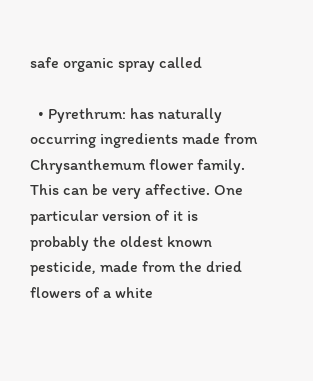safe organic spray called

  • Pyrethrum: has naturally occurring ingredients made from Chrysanthemum flower family. This can be very affective. One particular version of it is probably the oldest known pesticide, made from the dried flowers of a white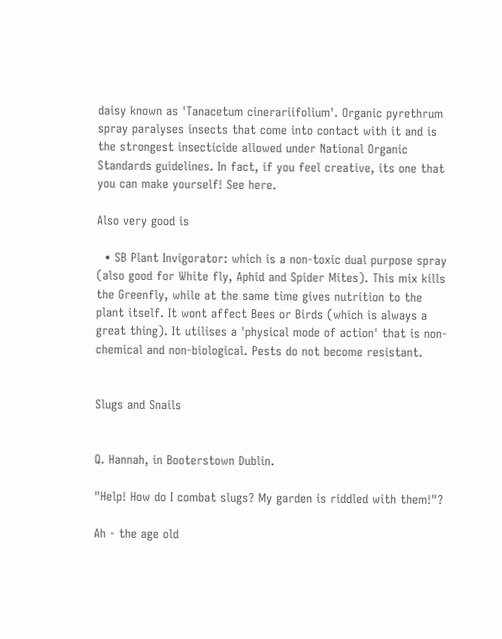daisy known as 'Tanacetum cinerariifolium'. Organic pyrethrum spray paralyses insects that come into contact with it and is the strongest insecticide allowed under National Organic Standards guidelines. In fact, if you feel creative, its one that you can make yourself! See here.

Also very good is

  • SB Plant Invigorator: which is a non-toxic dual purpose spray (also good for White fly, Aphid and Spider Mites). This mix kills the Greenfly, while at the same time gives nutrition to the plant itself. It wont affect Bees or Birds (which is always a great thing). It utilises a 'physical mode of action' that is non-chemical and non-biological. Pests do not become resistant.


Slugs and Snails


Q. Hannah, in Booterstown Dublin.

"Help! How do I combat slugs? My garden is riddled with them!"?

Ah - the age old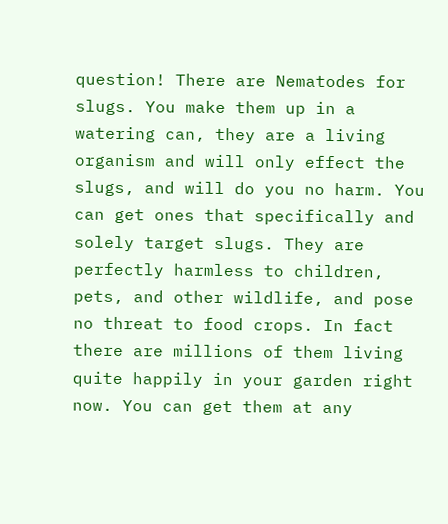question! There are Nematodes for slugs. You make them up in a watering can, they are a living organism and will only effect the slugs, and will do you no harm. You can get ones that specifically and solely target slugs. They are perfectly harmless to children, pets, and other wildlife, and pose no threat to food crops. In fact there are millions of them living quite happily in your garden right now. You can get them at any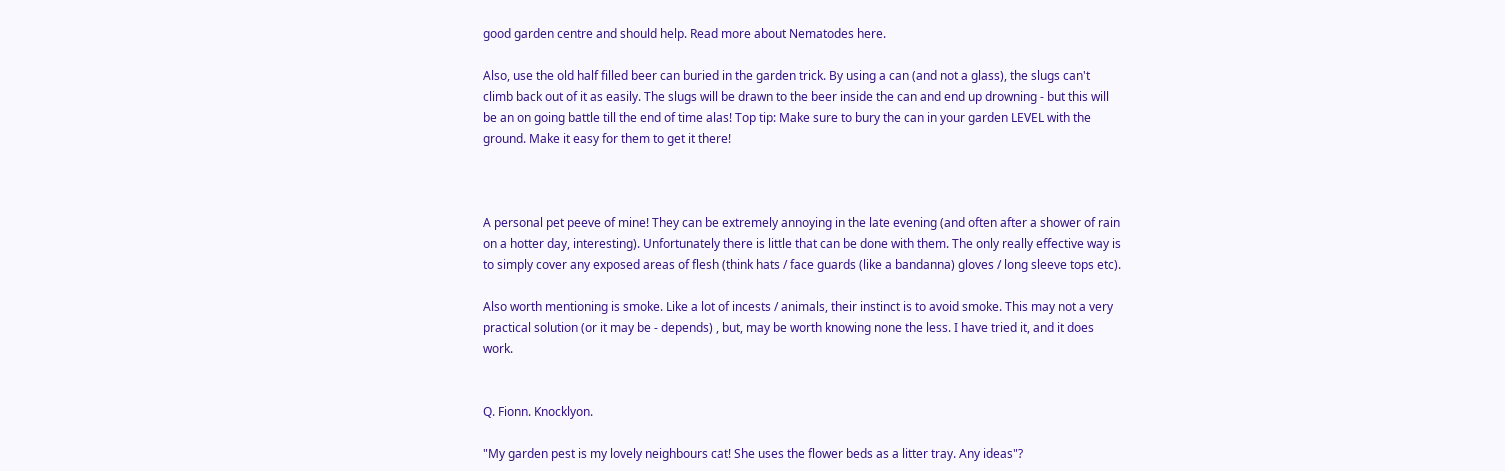good garden centre and should help. Read more about Nematodes here.

Also, use the old half filled beer can buried in the garden trick. By using a can (and not a glass), the slugs can't climb back out of it as easily. The slugs will be drawn to the beer inside the can and end up drowning - but this will be an on going battle till the end of time alas! Top tip: Make sure to bury the can in your garden LEVEL with the ground. Make it easy for them to get it there!



A personal pet peeve of mine! They can be extremely annoying in the late evening (and often after a shower of rain on a hotter day, interesting). Unfortunately there is little that can be done with them. The only really effective way is to simply cover any exposed areas of flesh (think hats / face guards (like a bandanna) gloves / long sleeve tops etc).

Also worth mentioning is smoke. Like a lot of incests / animals, their instinct is to avoid smoke. This may not a very practical solution (or it may be - depends) , but, may be worth knowing none the less. I have tried it, and it does work.


Q. Fionn. Knocklyon.

"My garden pest is my lovely neighbours cat! She uses the flower beds as a litter tray. Any ideas"?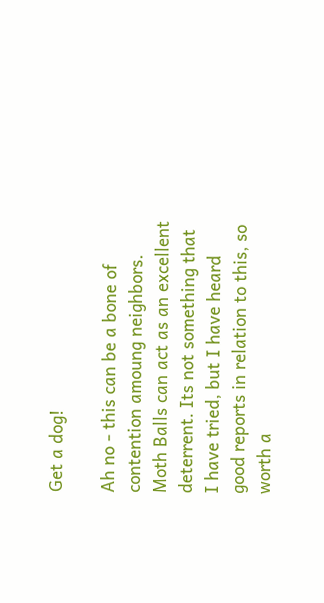Get a dog!

Ah no - this can be a bone of contention amoung neighbors. Moth Balls can act as an excellent deterrent. Its not something that I have tried, but I have heard good reports in relation to this, so worth a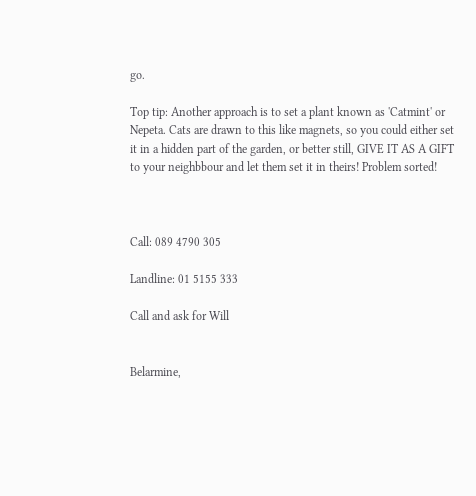go.

Top tip: Another approach is to set a plant known as 'Catmint' or Nepeta. Cats are drawn to this like magnets, so you could either set it in a hidden part of the garden, or better still, GIVE IT AS A GIFT to your neighbbour and let them set it in theirs! Problem sorted!



Call: 089 4790 305

Landline: 01 5155 333

Call and ask for Will


Belarmine,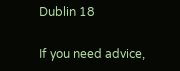Dublin 18

If you need advice,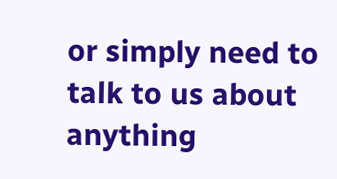or simply need to talk to us about anything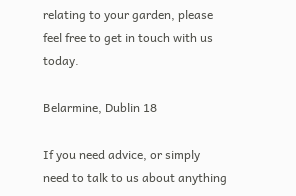relating to your garden, please feel free to get in touch with us today.

Belarmine, Dublin 18

If you need advice, or simply need to talk to us about anything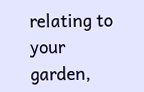relating to your garden,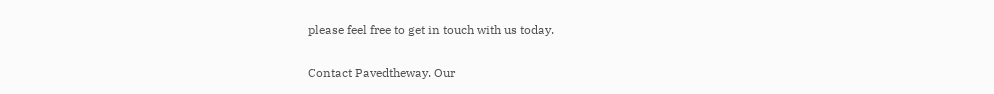please feel free to get in touch with us today.

Contact Pavedtheway. Our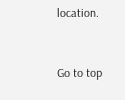location.


Go to top